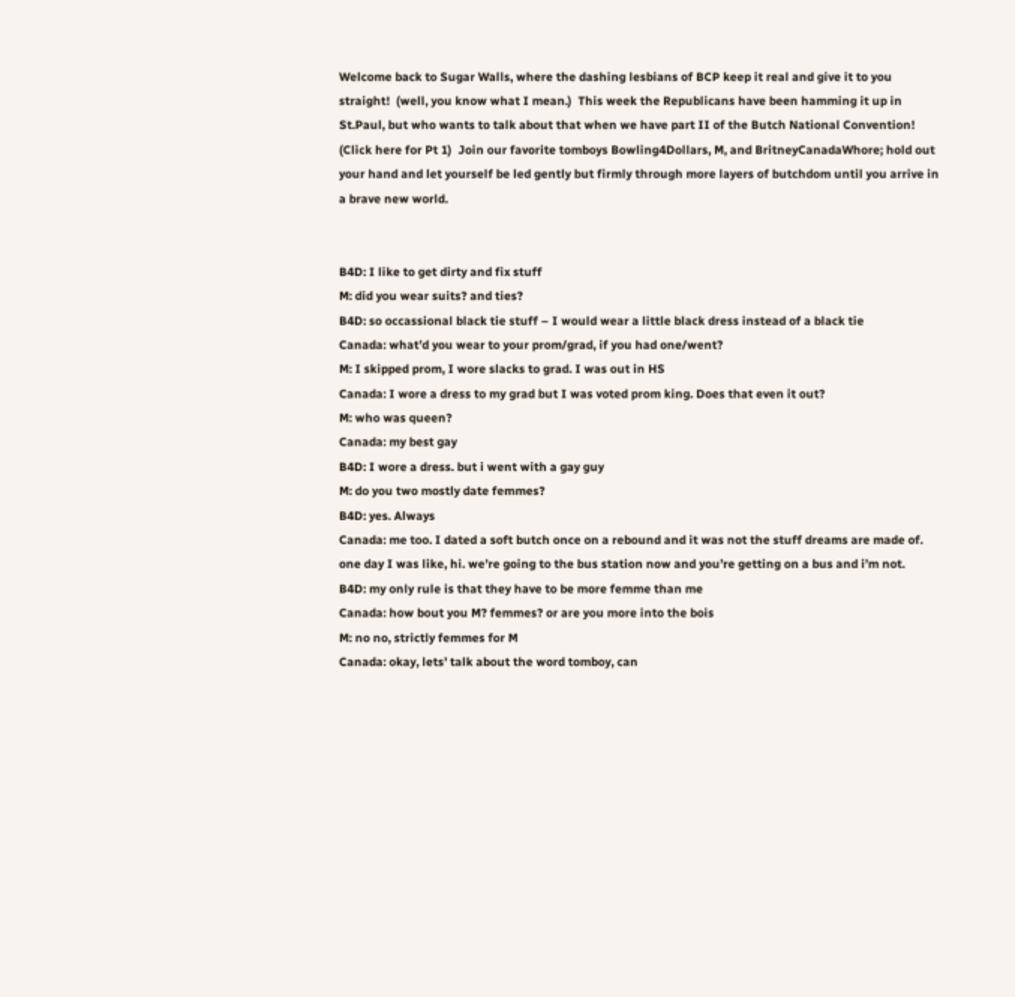Welcome back to Sugar Walls, where the dashing lesbians of BCP keep it real and give it to you straight!  (well, you know what I mean.)  This week the Republicans have been hamming it up in St.Paul, but who wants to talk about that when we have part II of the Butch National Convention!  (Click here for Pt 1)  Join our favorite tomboys Bowling4Dollars, M, and BritneyCanadaWhore; hold out your hand and let yourself be led gently but firmly through more layers of butchdom until you arrive in a brave new world.


B4D: I like to get dirty and fix stuff
M: did you wear suits? and ties?
B4D: so occassional black tie stuff – I would wear a little black dress instead of a black tie
Canada: what’d you wear to your prom/grad, if you had one/went?
M: I skipped prom, I wore slacks to grad. I was out in HS
Canada: I wore a dress to my grad but I was voted prom king. Does that even it out?
M: who was queen?
Canada: my best gay
B4D: I wore a dress. but i went with a gay guy
M: do you two mostly date femmes?
B4D: yes. Always
Canada: me too. I dated a soft butch once on a rebound and it was not the stuff dreams are made of. one day I was like, hi. we’re going to the bus station now and you’re getting on a bus and i’m not.
B4D: my only rule is that they have to be more femme than me
Canada: how bout you M? femmes? or are you more into the bois
M: no no, strictly femmes for M
Canada: okay, lets’ talk about the word tomboy, can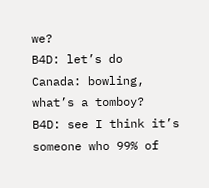we?
B4D: let’s do
Canada: bowling, what’s a tomboy?
B4D: see I think it’s someone who 99% of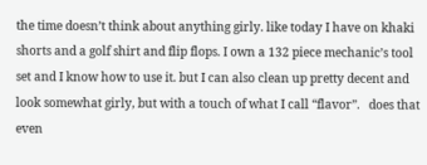the time doesn’t think about anything girly. like today I have on khaki shorts and a golf shirt and flip flops. I own a 132 piece mechanic’s tool set and I know how to use it. but I can also clean up pretty decent and look somewhat girly, but with a touch of what I call “flavor”.   does that even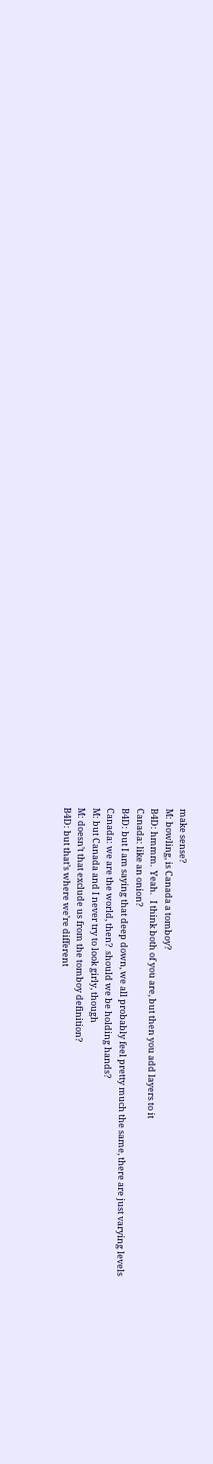make sense?
M: bowling, is Canada a tomboy?
B4D: hmmm.  Yeah.   I think both of you are, but then you add layers to it
Canada: like an onion?
B4D: but I am saying that deep down, we all probably feel pretty much the same, there are just varying levels
Canada: we are the world, then?  should we be holding hands?
M: but Canada and I never try to look girly, though
M: doesn’t that exclude us from the tomboy definition?
B4D: but that’s where we’re different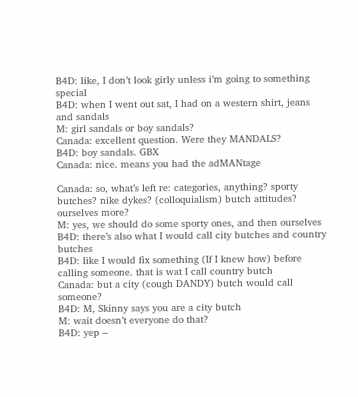B4D: like, I don’t look girly unless i’m going to something special
B4D: when I went out sat, I had on a western shirt, jeans and sandals
M: girl sandals or boy sandals?
Canada: excellent question. Were they MANDALS?
B4D: boy sandals. GBX
Canada: nice. means you had the adMANtage

Canada: so, what’s left re: categories, anything? sporty butches? nike dykes? (colloquialism) butch attitudes? ourselves more?
M: yes, we should do some sporty ones, and then ourselves
B4D: there’s also what I would call city butches and country butches
B4D: like I would fix something (If I knew how) before calling someone. that is wat I call country butch
Canada: but a city (cough DANDY) butch would call someone?
B4D: M, Skinny says you are a city butch
M: wait doesn’t everyone do that?
B4D: yep –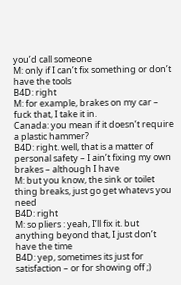you’d call someone
M: only if I can’t fix something or don’t have the tools
B4D: right
M: for example, brakes on my car – fuck that, I take it in.
Canada: you mean if it doesn’t require a plastic hammer?
B4D: right. well, that is a matter of personal safety – I ain’t fixing my own brakes – although I have
M: but you know, the sink or toilet thing breaks, just go get whatevs you need
B4D: right
M: so pliers : yeah, I’ll fix it. but anything beyond that, I just don’t have the time
B4D: yep, sometimes its just for satisfaction – or for showing off ;)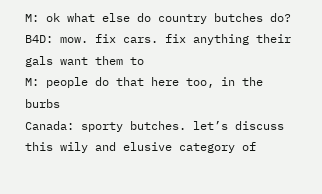M: ok what else do country butches do?
B4D: mow. fix cars. fix anything their gals want them to
M: people do that here too, in the burbs
Canada: sporty butches. let’s discuss this wily and elusive category of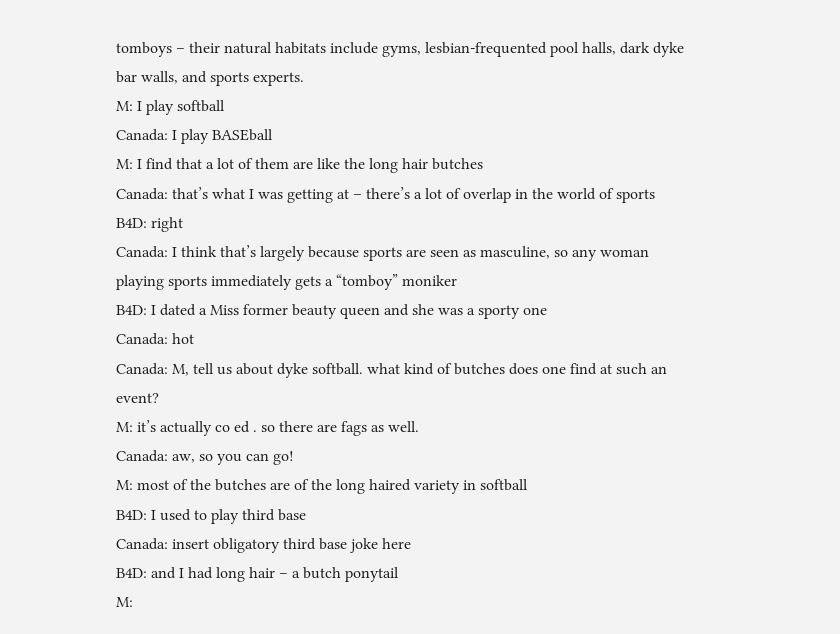tomboys – their natural habitats include gyms, lesbian-frequented pool halls, dark dyke bar walls, and sports experts.
M: I play softball
Canada: I play BASEball
M: I find that a lot of them are like the long hair butches
Canada: that’s what I was getting at – there’s a lot of overlap in the world of sports
B4D: right
Canada: I think that’s largely because sports are seen as masculine, so any woman playing sports immediately gets a “tomboy” moniker
B4D: I dated a Miss former beauty queen and she was a sporty one
Canada: hot
Canada: M, tell us about dyke softball. what kind of butches does one find at such an event?
M: it’s actually co ed . so there are fags as well.
Canada: aw, so you can go!
M: most of the butches are of the long haired variety in softball
B4D: I used to play third base
Canada: insert obligatory third base joke here
B4D: and I had long hair – a butch ponytail
M: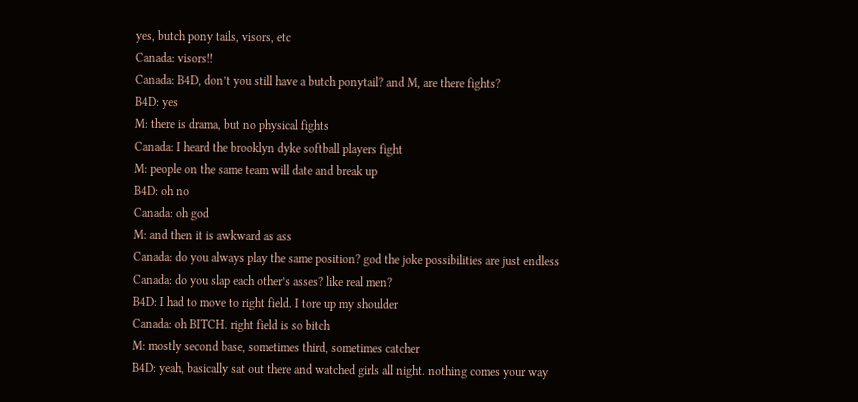yes, butch pony tails, visors, etc
Canada: visors!!
Canada: B4D, don’t you still have a butch ponytail? and M, are there fights?
B4D: yes
M: there is drama, but no physical fights
Canada: I heard the brooklyn dyke softball players fight
M: people on the same team will date and break up
B4D: oh no
Canada: oh god
M: and then it is awkward as ass
Canada: do you always play the same position? god the joke possibilities are just endless
Canada: do you slap each other’s asses? like real men?
B4D: I had to move to right field. I tore up my shoulder
Canada: oh BITCH. right field is so bitch
M: mostly second base, sometimes third, sometimes catcher
B4D: yeah, basically sat out there and watched girls all night. nothing comes your way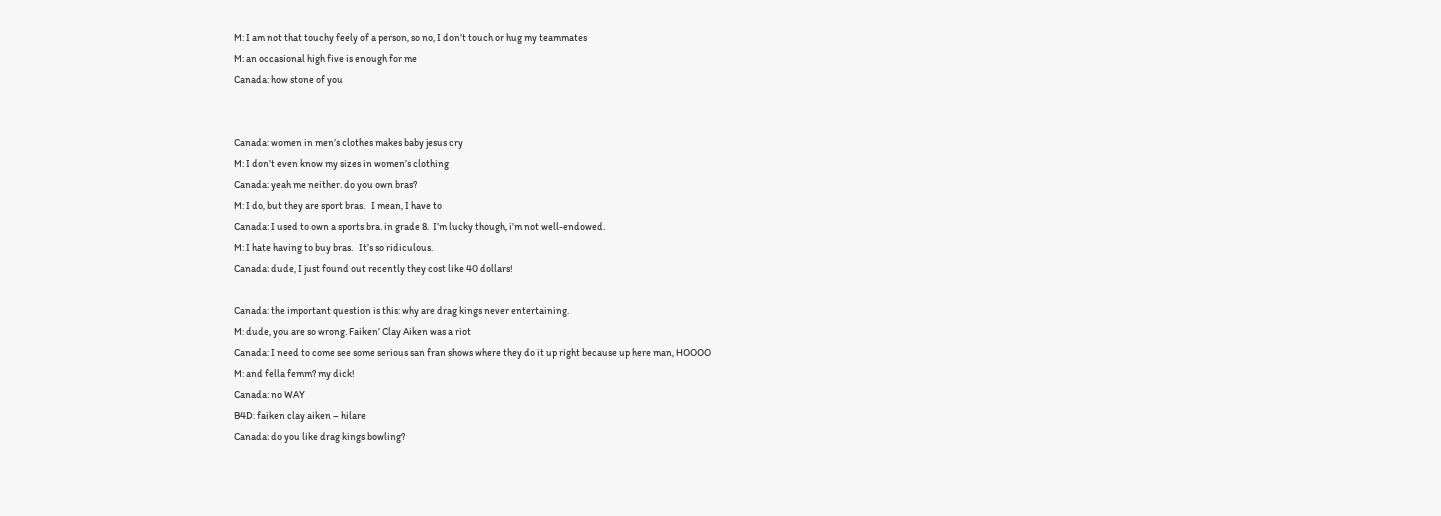M: I am not that touchy feely of a person, so no, I don’t touch or hug my teammates
M: an occasional high five is enough for me
Canada: how stone of you


Canada: women in men’s clothes makes baby jesus cry
M: I don’t even know my sizes in women’s clothing
Canada: yeah me neither. do you own bras?
M: I do, but they are sport bras.   I mean, I have to
Canada: I used to own a sports bra. in grade 8.  I’m lucky though, i’m not well-endowed.
M: I hate having to buy bras.   It’s so ridiculous.
Canada: dude, I just found out recently they cost like 40 dollars!

Canada: the important question is this: why are drag kings never entertaining.
M: dude, you are so wrong. Faiken’ Clay Aiken was a riot
Canada: I need to come see some serious san fran shows where they do it up right because up here man, HOOOO
M: and fella femm? my dick!
Canada: no WAY
B4D: faiken clay aiken – hilare
Canada: do you like drag kings bowling?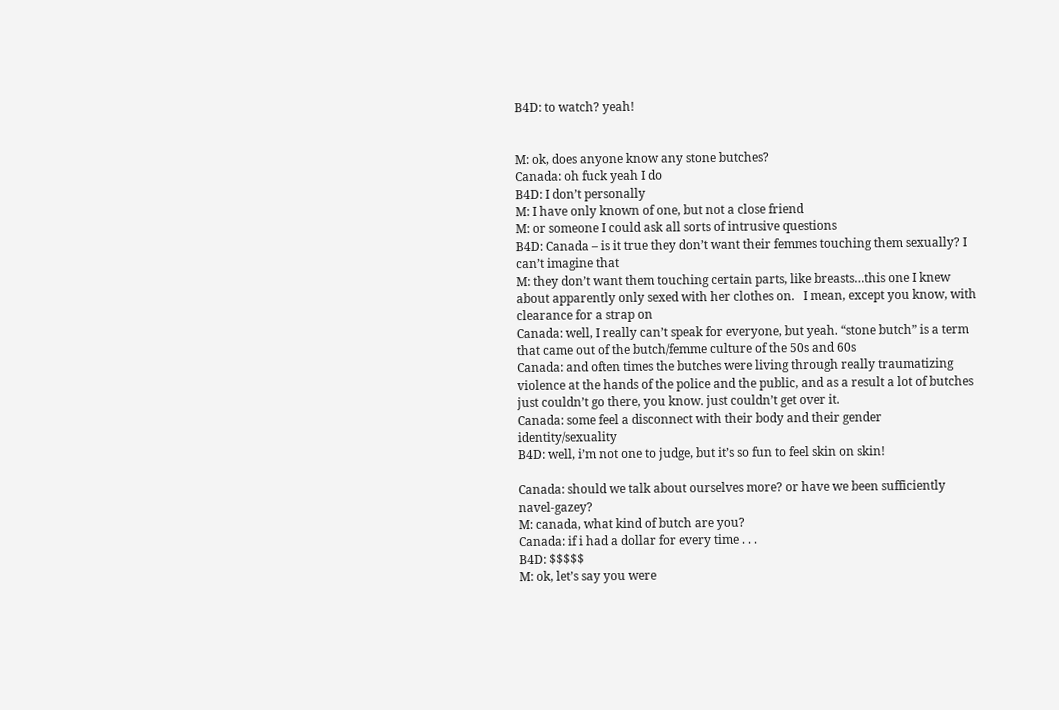B4D: to watch? yeah!


M: ok, does anyone know any stone butches?
Canada: oh fuck yeah I do
B4D: I don’t personally
M: I have only known of one, but not a close friend
M: or someone I could ask all sorts of intrusive questions
B4D: Canada – is it true they don’t want their femmes touching them sexually? I can’t imagine that
M: they don’t want them touching certain parts, like breasts…this one I knew about apparently only sexed with her clothes on.   I mean, except you know, with clearance for a strap on
Canada: well, I really can’t speak for everyone, but yeah. “stone butch” is a term that came out of the butch/femme culture of the 50s and 60s
Canada: and often times the butches were living through really traumatizing violence at the hands of the police and the public, and as a result a lot of butches just couldn’t go there, you know. just couldn’t get over it.
Canada: some feel a disconnect with their body and their gender identity/sexuality
B4D: well, i’m not one to judge, but it’s so fun to feel skin on skin!

Canada: should we talk about ourselves more? or have we been sufficiently navel-gazey?
M: canada, what kind of butch are you?
Canada: if i had a dollar for every time . . .
B4D: $$$$$
M: ok, let’s say you were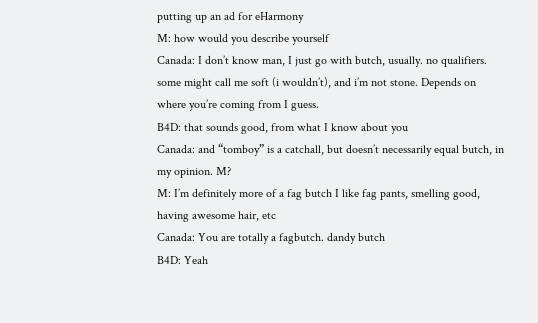putting up an ad for eHarmony
M: how would you describe yourself
Canada: I don’t know man, I just go with butch, usually. no qualifiers. some might call me soft (i wouldn’t), and i’m not stone. Depends on where you’re coming from I guess.
B4D: that sounds good, from what I know about you
Canada: and “tomboy” is a catchall, but doesn’t necessarily equal butch, in my opinion. M?
M: I’m definitely more of a fag butch I like fag pants, smelling good, having awesome hair, etc
Canada: You are totally a fagbutch. dandy butch
B4D: Yeah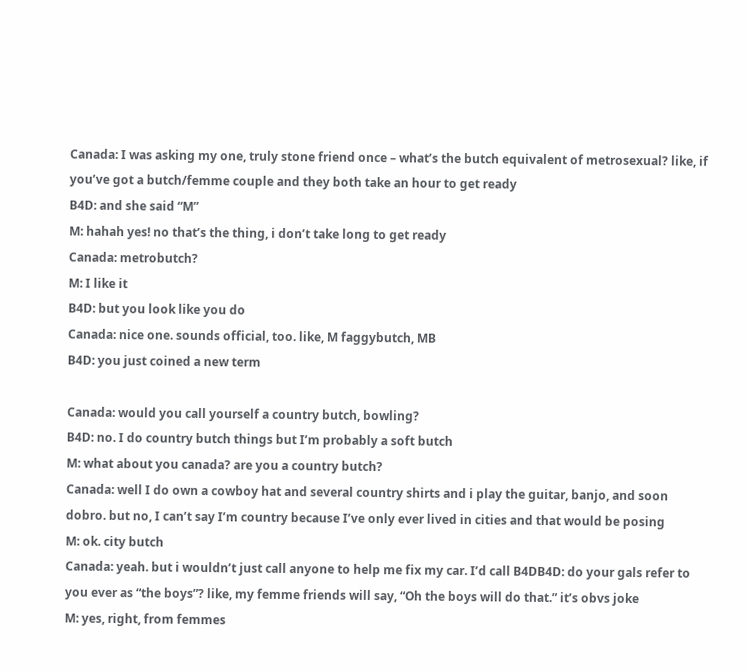Canada: I was asking my one, truly stone friend once – what’s the butch equivalent of metrosexual? like, if you’ve got a butch/femme couple and they both take an hour to get ready
B4D: and she said “M”
M: hahah yes! no that’s the thing, i don’t take long to get ready
Canada: metrobutch?
M: I like it
B4D: but you look like you do
Canada: nice one. sounds official, too. like, M faggybutch, MB
B4D: you just coined a new term

Canada: would you call yourself a country butch, bowling?
B4D: no. I do country butch things but I’m probably a soft butch
M: what about you canada? are you a country butch?
Canada: well I do own a cowboy hat and several country shirts and i play the guitar, banjo, and soon dobro. but no, I can’t say I’m country because I’ve only ever lived in cities and that would be posing
M: ok. city butch
Canada: yeah. but i wouldn’t just call anyone to help me fix my car. I’d call B4DB4D: do your gals refer to you ever as “the boys”? like, my femme friends will say, “Oh the boys will do that.” it’s obvs joke
M: yes, right, from femmes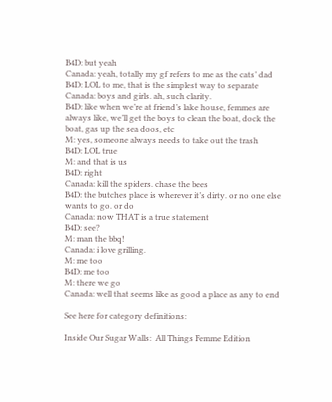B4D: but yeah
Canada: yeah, totally my gf refers to me as the cats’ dad
B4D: LOL to me, that is the simplest way to separate
Canada: boys and girls. ah, such clarity.
B4D: like when we’re at friend’s lake house, femmes are always like, we’ll get the boys to clean the boat, dock the boat, gas up the sea doos, etc
M: yes, someone always needs to take out the trash
B4D: LOL true
M: and that is us
B4D: right
Canada: kill the spiders. chase the bees
B4D: the butches place is wherever it’s dirty. or no one else wants to go. or do
Canada: now THAT is a true statement
B4D: see?
M: man the bbq!
Canada: i love grilling.
M: me too
B4D: me too
M: there we go
Canada: well that seems like as good a place as any to end

See here for category definitions:

Inside Our Sugar Walls:  All Things Femme Edition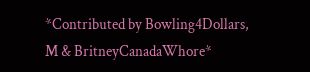*Contributed by Bowling4Dollars, M & BritneyCanadaWhore*